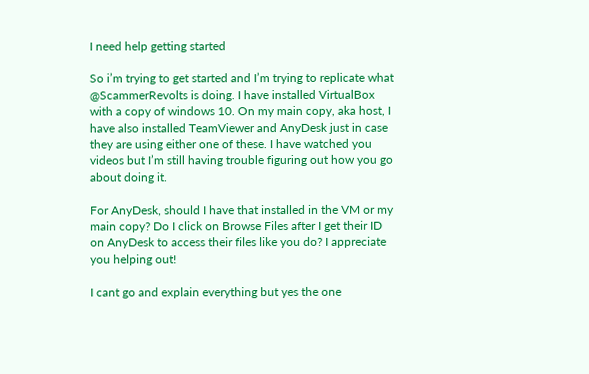I need help getting started

So i’m trying to get started and I’m trying to replicate what @ScammerRevolts is doing. I have installed VirtualBox with a copy of windows 10. On my main copy, aka host, I have also installed TeamViewer and AnyDesk just in case they are using either one of these. I have watched you videos but I’m still having trouble figuring out how you go about doing it.

For AnyDesk, should I have that installed in the VM or my main copy? Do I click on Browse Files after I get their ID on AnyDesk to access their files like you do? I appreciate you helping out!

I cant go and explain everything but yes the one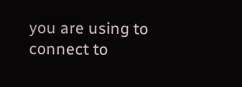you are using to connect to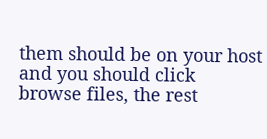them should be on your host and you should click browse files, the rest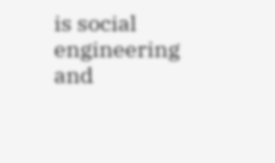is social engineering and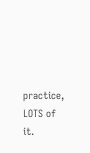practice, LOTS of it.